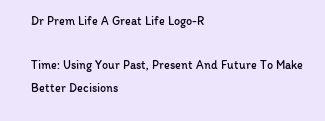Dr Prem Life A Great Life Logo-R

Time: Using Your Past, Present And Future To Make Better Decisions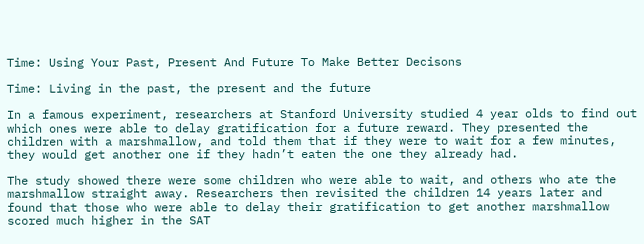Time: Using Your Past, Present And Future To Make Better Decisons

Time: Living in the past, the present and the future

In a famous experiment, researchers at Stanford University studied 4 year olds to find out which ones were able to delay gratification for a future reward. They presented the children with a marshmallow, and told them that if they were to wait for a few minutes, they would get another one if they hadn’t eaten the one they already had.

The study showed there were some children who were able to wait, and others who ate the marshmallow straight away. Researchers then revisited the children 14 years later and found that those who were able to delay their gratification to get another marshmallow scored much higher in the SAT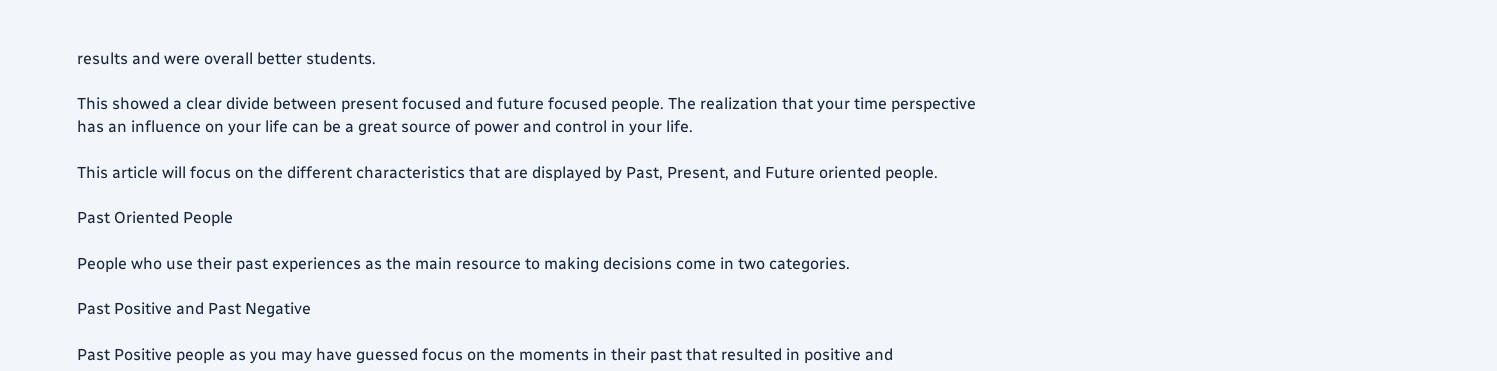results and were overall better students.

This showed a clear divide between present focused and future focused people. The realization that your time perspective has an influence on your life can be a great source of power and control in your life.

This article will focus on the different characteristics that are displayed by Past, Present, and Future oriented people.

Past Oriented People

People who use their past experiences as the main resource to making decisions come in two categories.

Past Positive and Past Negative

Past Positive people as you may have guessed focus on the moments in their past that resulted in positive and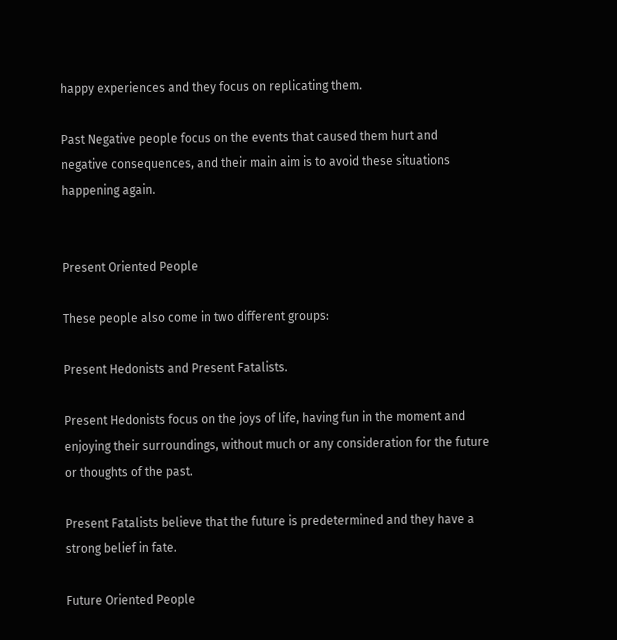happy experiences and they focus on replicating them.

Past Negative people focus on the events that caused them hurt and negative consequences, and their main aim is to avoid these situations happening again.


Present Oriented People

These people also come in two different groups:

Present Hedonists and Present Fatalists.

Present Hedonists focus on the joys of life, having fun in the moment and enjoying their surroundings, without much or any consideration for the future or thoughts of the past.

Present Fatalists believe that the future is predetermined and they have a strong belief in fate.

Future Oriented People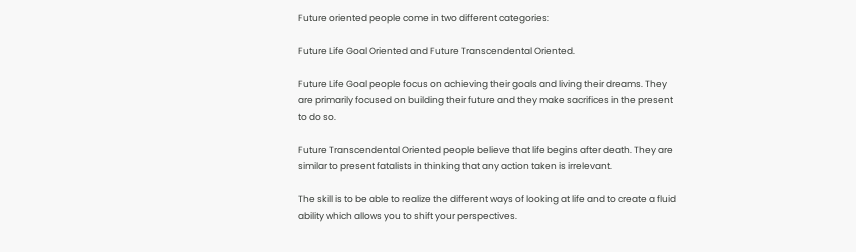Future oriented people come in two different categories:

Future Life Goal Oriented and Future Transcendental Oriented.

Future Life Goal people focus on achieving their goals and living their dreams. They are primarily focused on building their future and they make sacrifices in the present to do so.

Future Transcendental Oriented people believe that life begins after death. They are similar to present fatalists in thinking that any action taken is irrelevant.

The skill is to be able to realize the different ways of looking at life and to create a fluid ability which allows you to shift your perspectives.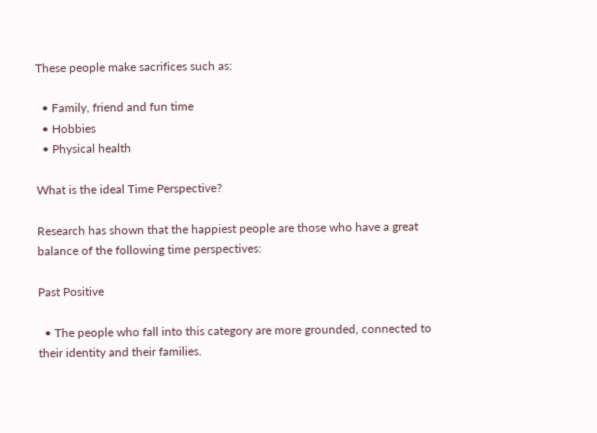These people make sacrifices such as:

  • Family, friend and fun time
  • Hobbies
  • Physical health

What is the ideal Time Perspective?

Research has shown that the happiest people are those who have a great balance of the following time perspectives:

Past Positive

  • The people who fall into this category are more grounded, connected to their identity and their families.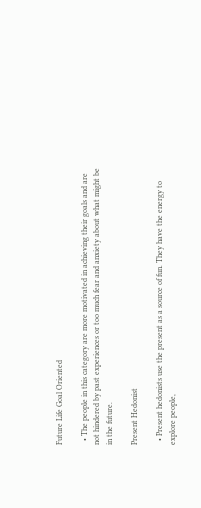Future Life Goal Oriented

  • The people in this category are more motivated in achieving their goals and are not hindered by past experiences or too much fear and anxiety about what might be in the future.

Present Hedonist

  • Present hedonists use the present as a source of fun. They have the energy to explore people,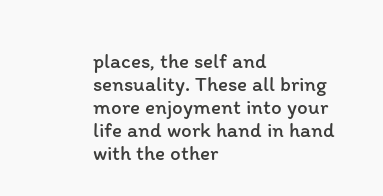places, the self and sensuality. These all bring more enjoyment into your life and work hand in hand with the other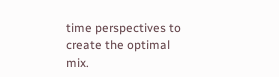time perspectives to create the optimal mix.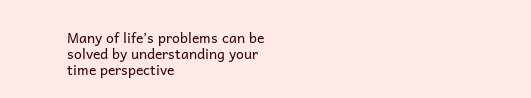Many of life’s problems can be solved by understanding your time perspective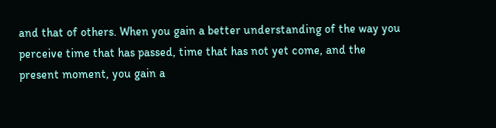and that of others. When you gain a better understanding of the way you perceive time that has passed, time that has not yet come, and the present moment, you gain a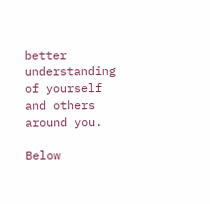better understanding of yourself and others around you.

Below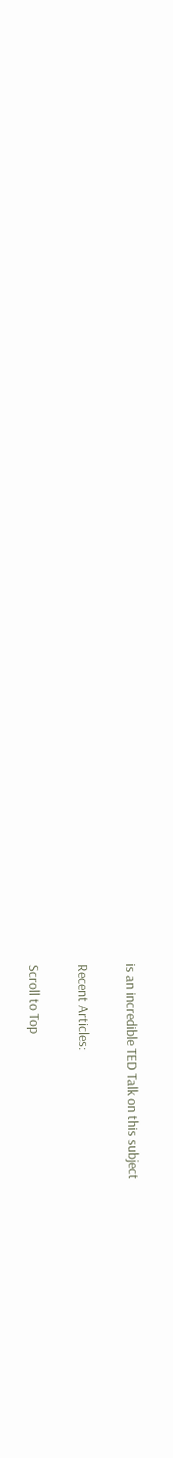is an incredible TED Talk on this subject

Recent Articles:

Scroll to Top